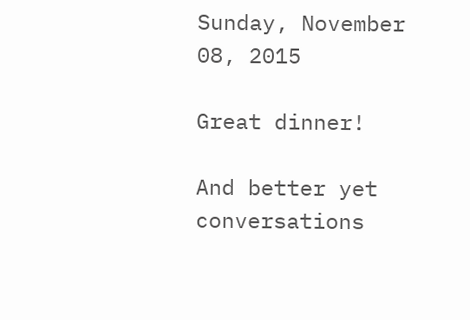Sunday, November 08, 2015

Great dinner!

And better yet conversations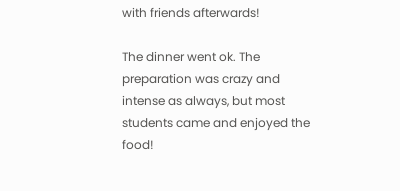with friends afterwards!

The dinner went ok. The preparation was crazy and intense as always, but most students came and enjoyed the food!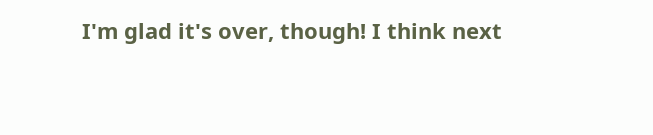I'm glad it's over, though! I think next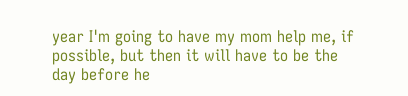year I'm going to have my mom help me, if possible, but then it will have to be the day before he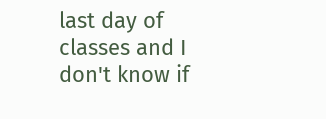last day of classes and I don't know if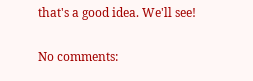that's a good idea. We'll see!

No comments: